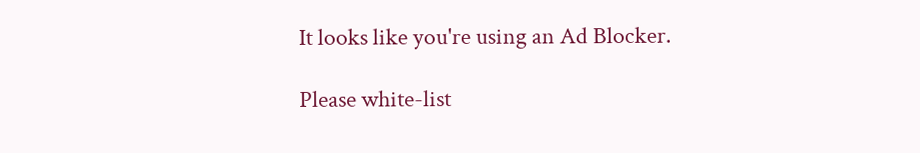It looks like you're using an Ad Blocker.

Please white-list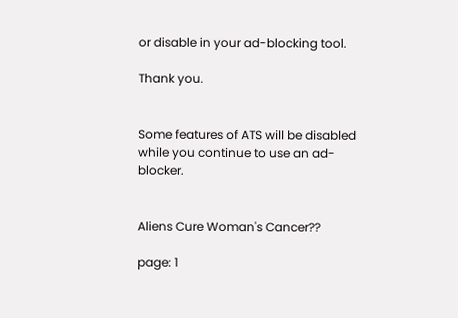or disable in your ad-blocking tool.

Thank you.


Some features of ATS will be disabled while you continue to use an ad-blocker.


Aliens Cure Woman's Cancer??

page: 1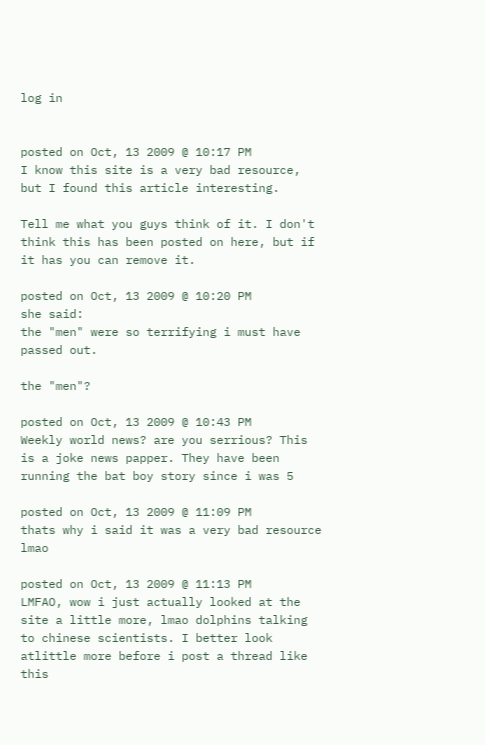log in


posted on Oct, 13 2009 @ 10:17 PM
I know this site is a very bad resource, but I found this article interesting.

Tell me what you guys think of it. I don't think this has been posted on here, but if it has you can remove it.

posted on Oct, 13 2009 @ 10:20 PM
she said:
the "men" were so terrifying i must have passed out.

the "men"?

posted on Oct, 13 2009 @ 10:43 PM
Weekly world news? are you serrious? This is a joke news papper. They have been running the bat boy story since i was 5

posted on Oct, 13 2009 @ 11:09 PM
thats why i said it was a very bad resource lmao

posted on Oct, 13 2009 @ 11:13 PM
LMFAO, wow i just actually looked at the site a little more, lmao dolphins talking to chinese scientists. I better look atlittle more before i post a thread like this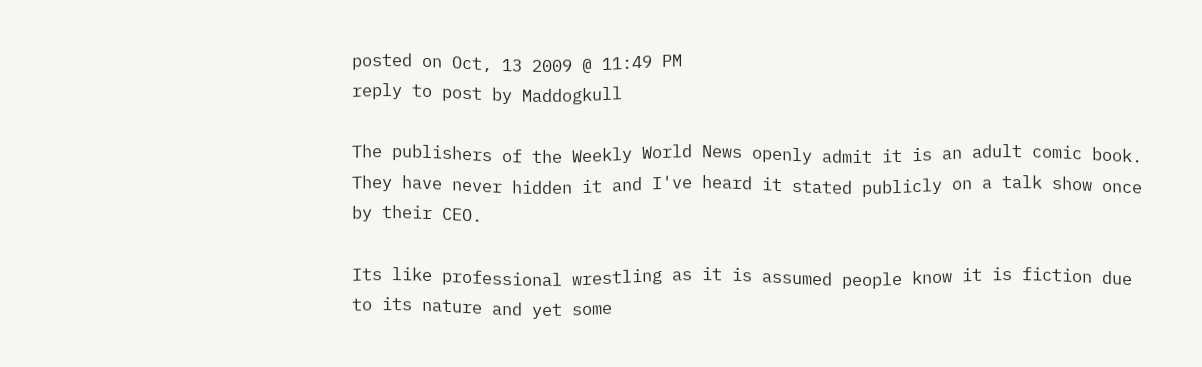posted on Oct, 13 2009 @ 11:49 PM
reply to post by Maddogkull

The publishers of the Weekly World News openly admit it is an adult comic book. They have never hidden it and I've heard it stated publicly on a talk show once by their CEO.

Its like professional wrestling as it is assumed people know it is fiction due to its nature and yet some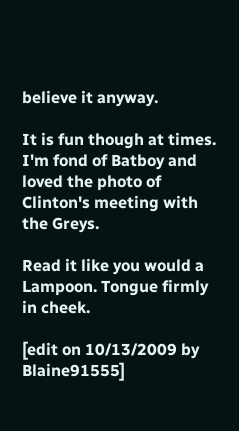believe it anyway.

It is fun though at times. I'm fond of Batboy and loved the photo of Clinton's meeting with the Greys.

Read it like you would a Lampoon. Tongue firmly in cheek.

[edit on 10/13/2009 by Blaine91555]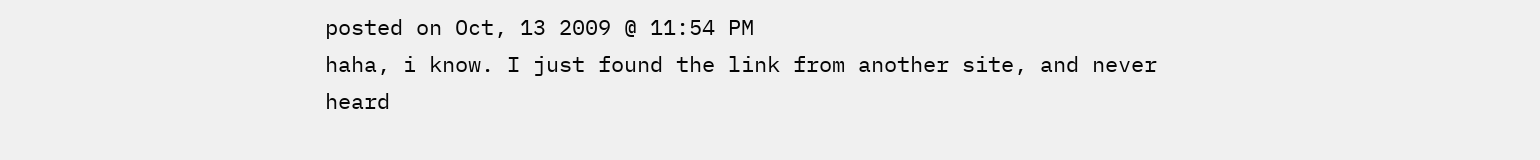posted on Oct, 13 2009 @ 11:54 PM
haha, i know. I just found the link from another site, and never heard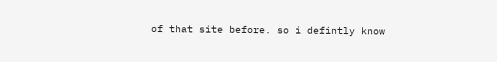of that site before. so i defintly know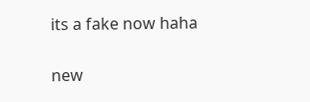its a fake now haha

new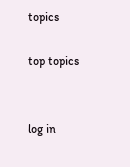topics

top topics


log in